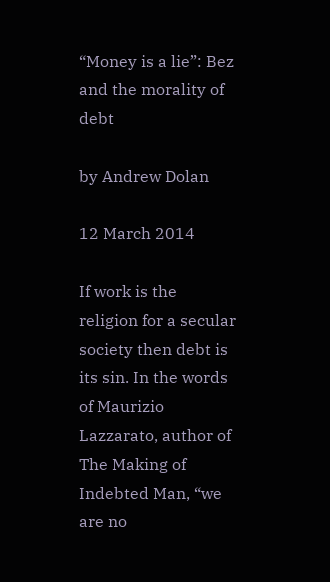“Money is a lie”: Bez and the morality of debt

by Andrew Dolan

12 March 2014

If work is the religion for a secular society then debt is its sin. In the words of Maurizio Lazzarato, author of The Making of Indebted Man, “we are no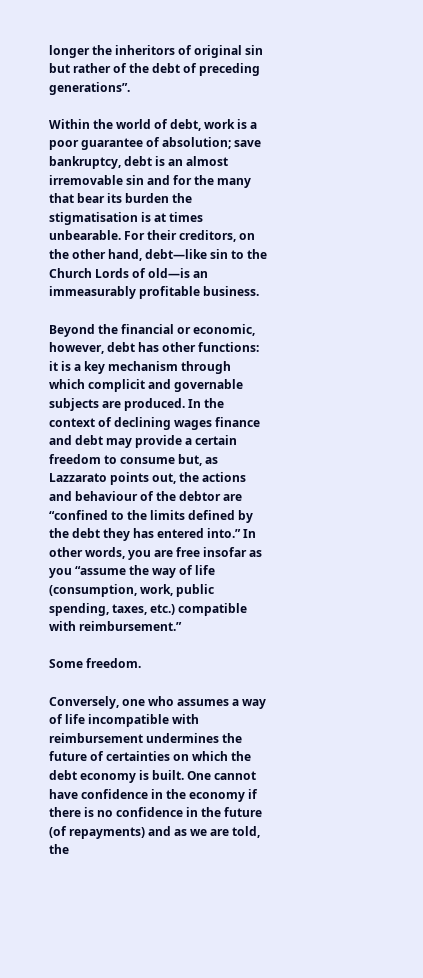longer the inheritors of original sin but rather of the debt of preceding generations”.

Within the world of debt, work is a poor guarantee of absolution; save bankruptcy, debt is an almost irremovable sin and for the many that bear its burden the stigmatisation is at times unbearable. For their creditors, on the other hand, debt—like sin to the Church Lords of old—is an immeasurably profitable business.

Beyond the financial or economic, however, debt has other functions: it is a key mechanism through which complicit and governable subjects are produced. In the context of declining wages finance and debt may provide a certain freedom to consume but, as Lazzarato points out, the actions and behaviour of the debtor are “confined to the limits defined by the debt they has entered into.” In other words, you are free insofar as you “assume the way of life (consumption, work, public spending, taxes, etc.) compatible with reimbursement.”

Some freedom.

Conversely, one who assumes a way of life incompatible with reimbursement undermines the future of certainties on which the debt economy is built. One cannot have confidence in the economy if there is no confidence in the future (of repayments) and as we are told, the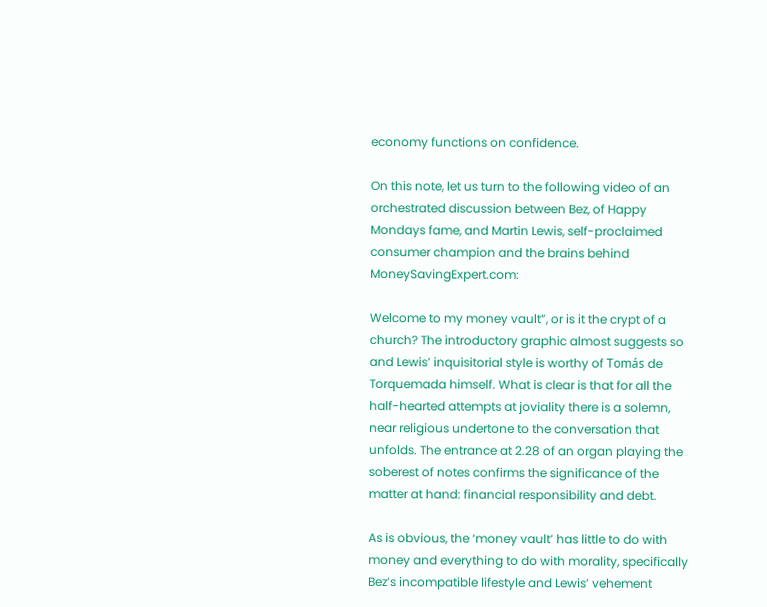economy functions on confidence.

On this note, let us turn to the following video of an orchestrated discussion between Bez, of Happy Mondays fame, and Martin Lewis, self-proclaimed consumer champion and the brains behind MoneySavingExpert.com:

Welcome to my money vault”, or is it the crypt of a church? The introductory graphic almost suggests so and Lewis’ inquisitorial style is worthy of Tomás de Torquemada himself. What is clear is that for all the half-hearted attempts at joviality there is a solemn, near religious undertone to the conversation that unfolds. The entrance at 2.28 of an organ playing the soberest of notes confirms the significance of the matter at hand: financial responsibility and debt.

As is obvious, the ‘money vault’ has little to do with money and everything to do with morality, specifically Bez’s incompatible lifestyle and Lewis’ vehement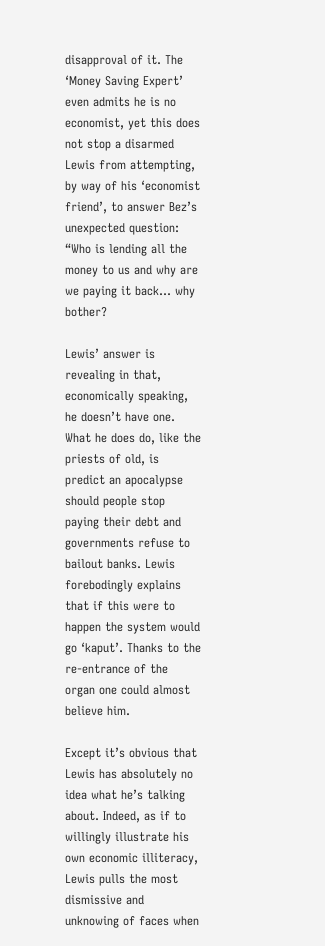disapproval of it. The ‘Money Saving Expert’ even admits he is no economist, yet this does not stop a disarmed Lewis from attempting, by way of his ‘economist friend’, to answer Bez’s unexpected question: “Who is lending all the money to us and why are we paying it back… why bother?

Lewis’ answer is revealing in that, economically speaking, he doesn’t have one. What he does do, like the priests of old, is predict an apocalypse should people stop paying their debt and governments refuse to bailout banks. Lewis forebodingly explains that if this were to happen the system would go ‘kaput’. Thanks to the re-entrance of the organ one could almost believe him.

Except it’s obvious that Lewis has absolutely no idea what he’s talking about. Indeed, as if to willingly illustrate his own economic illiteracy, Lewis pulls the most dismissive and unknowing of faces when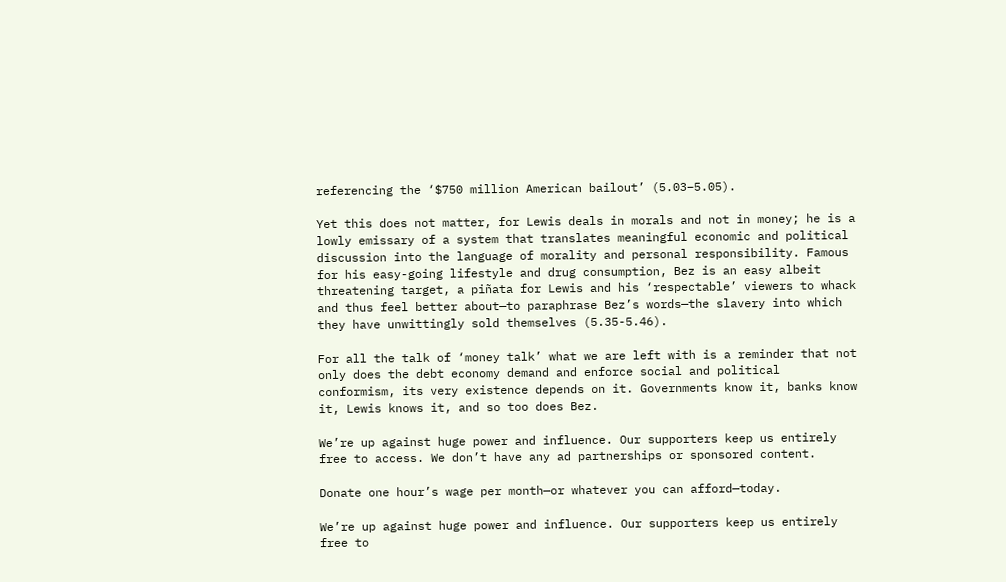referencing the ‘$750 million American bailout’ (5.03–5.05).

Yet this does not matter, for Lewis deals in morals and not in money; he is a lowly emissary of a system that translates meaningful economic and political discussion into the language of morality and personal responsibility. Famous for his easy-going lifestyle and drug consumption, Bez is an easy albeit threatening target, a piñata for Lewis and his ‘respectable’ viewers to whack and thus feel better about—to paraphrase Bez’s words—the slavery into which they have unwittingly sold themselves (5.35-5.46).

For all the talk of ‘money talk’ what we are left with is a reminder that not only does the debt economy demand and enforce social and political conformism, its very existence depends on it. Governments know it, banks know it, Lewis knows it, and so too does Bez.

We’re up against huge power and influence. Our supporters keep us entirely free to access. We don’t have any ad partnerships or sponsored content.

Donate one hour’s wage per month—or whatever you can afford—today.

We’re up against huge power and influence. Our supporters keep us entirely free to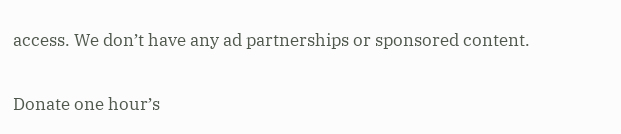access. We don’t have any ad partnerships or sponsored content.

Donate one hour’s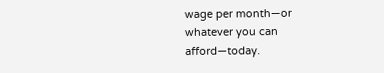wage per month—or whatever you can afford—today.